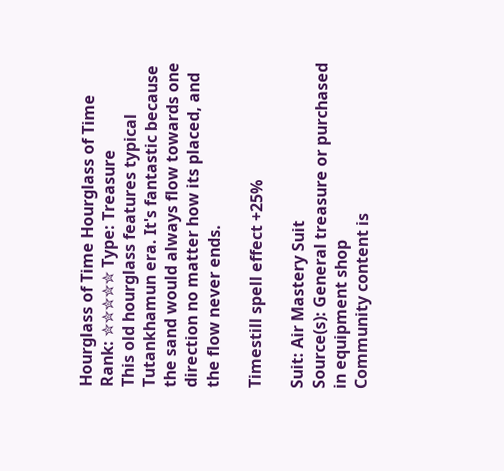Hourglass of Time Hourglass of Time
Rank: ✮✮✮✮✮ Type: Treasure
This old hourglass features typical Tutankhamun era. It's fantastic because the sand would always flow towards one direction no matter how its placed, and the flow never ends.

Timestill spell effect +25%

Suit: Air Mastery Suit
Source(s): General treasure or purchased in equipment shop
Community content is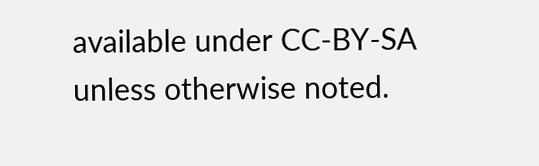available under CC-BY-SA unless otherwise noted.